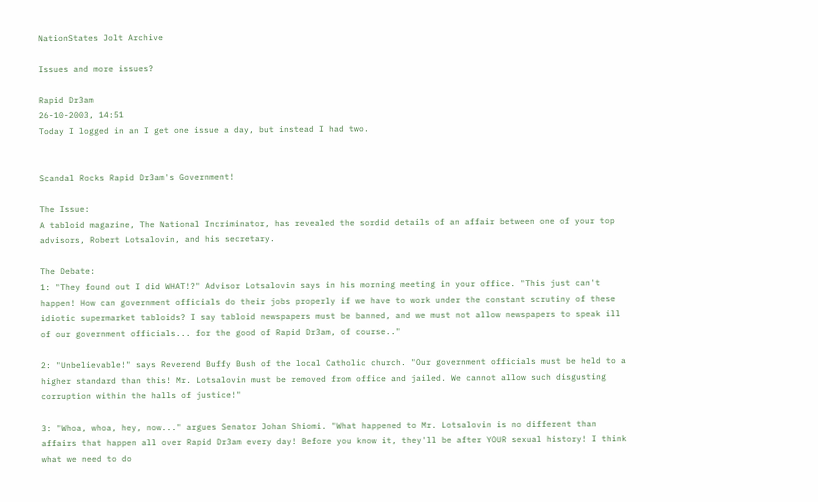NationStates Jolt Archive

Issues and more issues?

Rapid Dr3am
26-10-2003, 14:51
Today I logged in an I get one issue a day, but instead I had two.


Scandal Rocks Rapid Dr3am's Government!

The Issue:
A tabloid magazine, The National Incriminator, has revealed the sordid details of an affair between one of your top advisors, Robert Lotsalovin, and his secretary.

The Debate:
1: "They found out I did WHAT!?" Advisor Lotsalovin says in his morning meeting in your office. "This just can't happen! How can government officials do their jobs properly if we have to work under the constant scrutiny of these idiotic supermarket tabloids? I say tabloid newspapers must be banned, and we must not allow newspapers to speak ill of our government officials... for the good of Rapid Dr3am, of course.."

2: "Unbelievable!" says Reverend Buffy Bush of the local Catholic church. "Our government officials must be held to a higher standard than this! Mr. Lotsalovin must be removed from office and jailed. We cannot allow such disgusting corruption within the halls of justice!"

3: "Whoa, whoa, hey, now..." argues Senator Johan Shiomi. "What happened to Mr. Lotsalovin is no different than affairs that happen all over Rapid Dr3am every day! Before you know it, they'll be after YOUR sexual history! I think what we need to do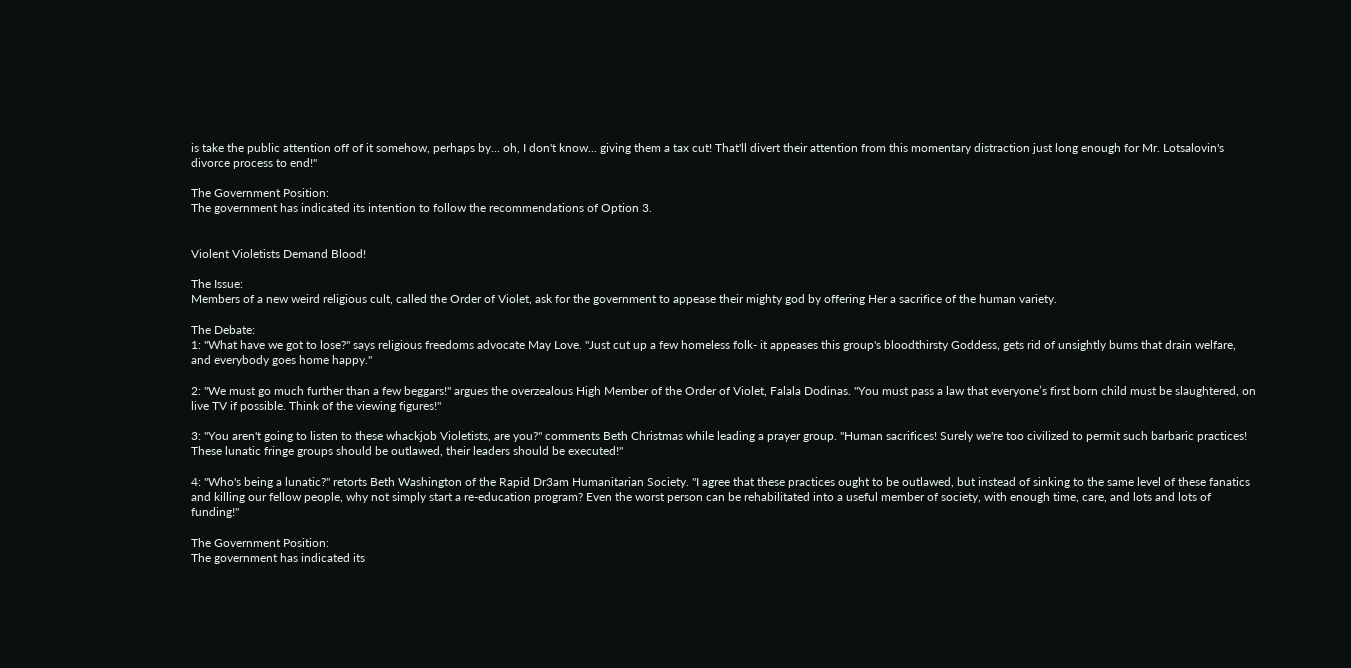is take the public attention off of it somehow, perhaps by... oh, I don't know... giving them a tax cut! That'll divert their attention from this momentary distraction just long enough for Mr. Lotsalovin's divorce process to end!"

The Government Position:
The government has indicated its intention to follow the recommendations of Option 3.


Violent Violetists Demand Blood!

The Issue:
Members of a new weird religious cult, called the Order of Violet, ask for the government to appease their mighty god by offering Her a sacrifice of the human variety.

The Debate:
1: "What have we got to lose?" says religious freedoms advocate May Love. "Just cut up a few homeless folk- it appeases this group's bloodthirsty Goddess, gets rid of unsightly bums that drain welfare, and everybody goes home happy."

2: "We must go much further than a few beggars!" argues the overzealous High Member of the Order of Violet, Falala Dodinas. "You must pass a law that everyone’s first born child must be slaughtered, on live TV if possible. Think of the viewing figures!"

3: "You aren't going to listen to these whackjob Violetists, are you?" comments Beth Christmas while leading a prayer group. "Human sacrifices! Surely we're too civilized to permit such barbaric practices! These lunatic fringe groups should be outlawed, their leaders should be executed!"

4: "Who's being a lunatic?" retorts Beth Washington of the Rapid Dr3am Humanitarian Society. "I agree that these practices ought to be outlawed, but instead of sinking to the same level of these fanatics and killing our fellow people, why not simply start a re-education program? Even the worst person can be rehabilitated into a useful member of society, with enough time, care, and lots and lots of funding!"

The Government Position:
The government has indicated its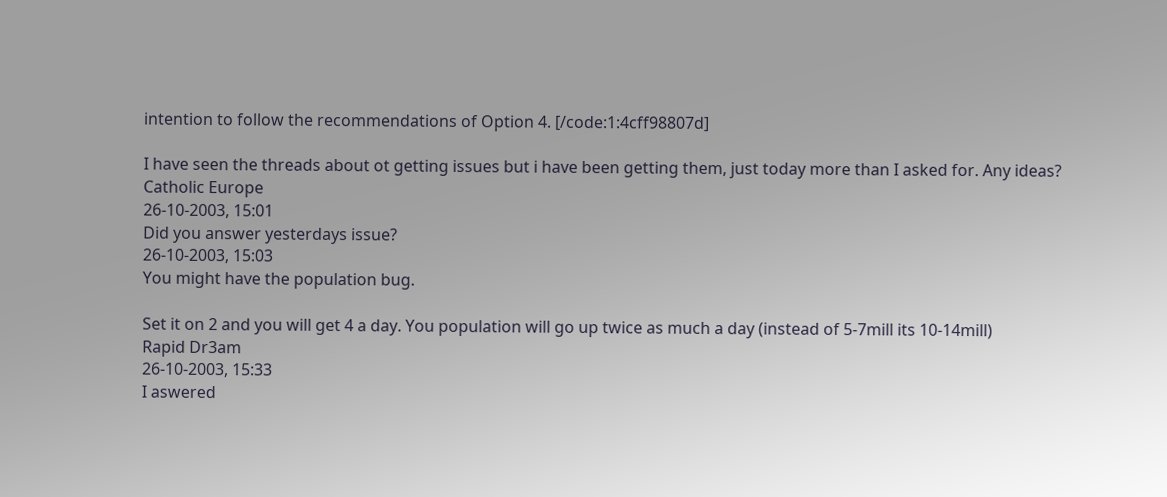intention to follow the recommendations of Option 4. [/code:1:4cff98807d]

I have seen the threads about ot getting issues but i have been getting them, just today more than I asked for. Any ideas?
Catholic Europe
26-10-2003, 15:01
Did you answer yesterdays issue?
26-10-2003, 15:03
You might have the population bug.

Set it on 2 and you will get 4 a day. You population will go up twice as much a day (instead of 5-7mill its 10-14mill)
Rapid Dr3am
26-10-2003, 15:33
I aswered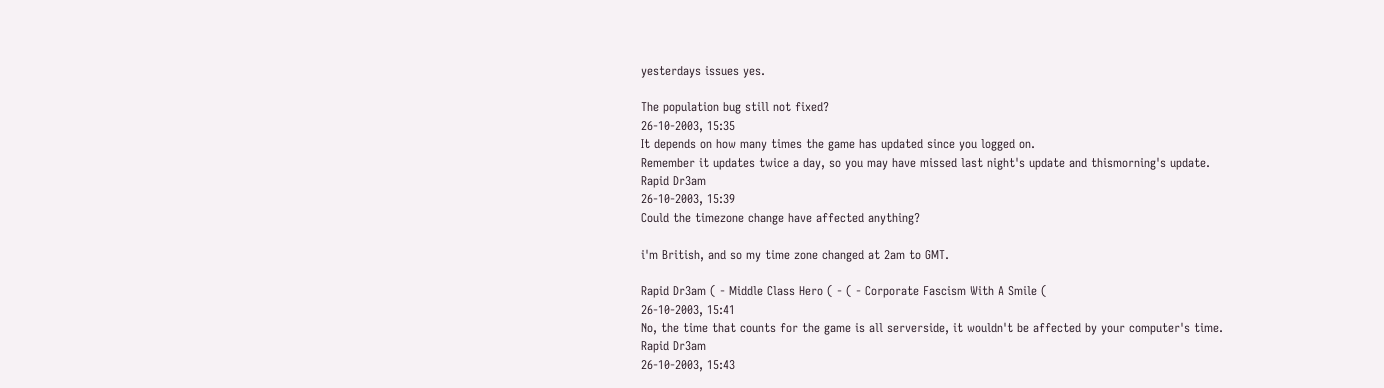yesterdays issues yes.

The population bug still not fixed?
26-10-2003, 15:35
It depends on how many times the game has updated since you logged on.
Remember it updates twice a day, so you may have missed last night's update and thismorning's update.
Rapid Dr3am
26-10-2003, 15:39
Could the timezone change have affected anything?

i'm British, and so my time zone changed at 2am to GMT.

Rapid Dr3am ( - Middle Class Hero ( - ( - Corporate Fascism With A Smile (
26-10-2003, 15:41
No, the time that counts for the game is all serverside, it wouldn't be affected by your computer's time.
Rapid Dr3am
26-10-2003, 15:43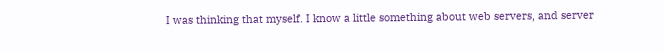I was thinking that myself. I know a little something about web servers, and server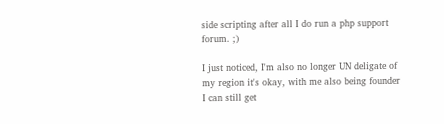side scripting after all I do run a php support forum. ;)

I just noticed, I'm also no longer UN deligate of my region it's okay, with me also being founder I can still get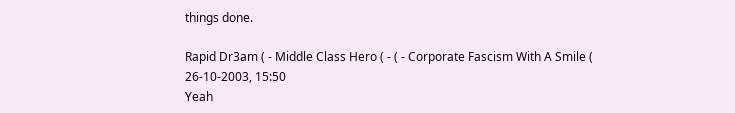things done.

Rapid Dr3am ( - Middle Class Hero ( - ( - Corporate Fascism With A Smile (
26-10-2003, 15:50
Yeah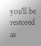you'll be restored as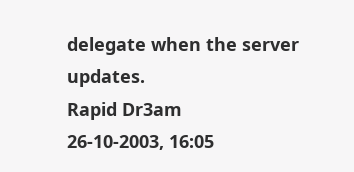delegate when the server updates.
Rapid Dr3am
26-10-2003, 16:05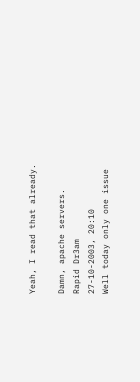Yeah, I read that already.

Damn, apache servers.
Rapid Dr3am
27-10-2003, 20:10
Well today only one issue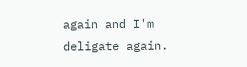again and I'm deligate again.